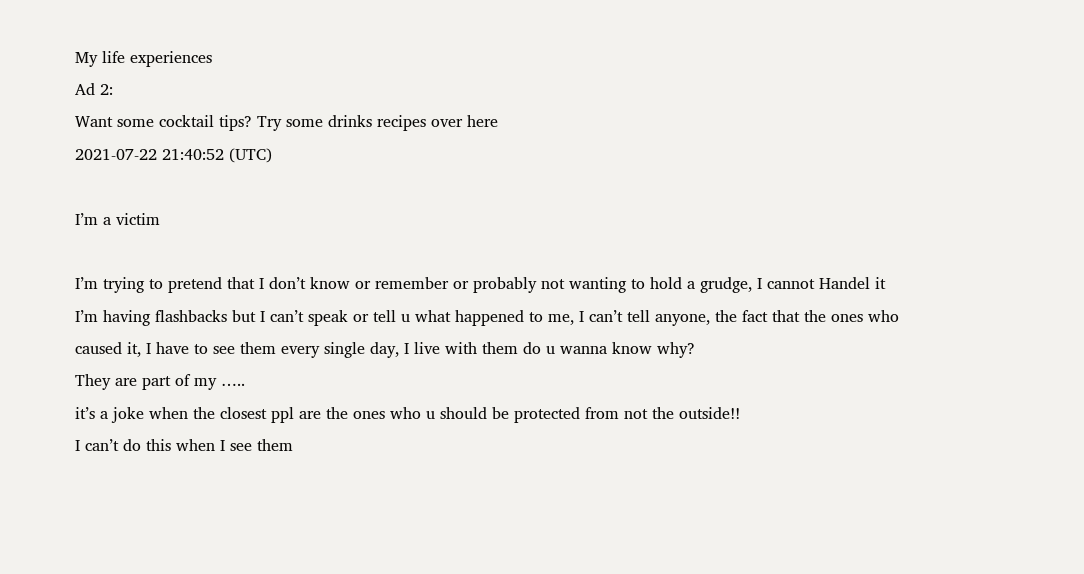My life experiences
Ad 2:
Want some cocktail tips? Try some drinks recipes over here
2021-07-22 21:40:52 (UTC)

I’m a victim

I’m trying to pretend that I don’t know or remember or probably not wanting to hold a grudge, I cannot Handel it I’m having flashbacks but I can’t speak or tell u what happened to me, I can’t tell anyone, the fact that the ones who caused it, I have to see them every single day, I live with them do u wanna know why?
They are part of my …..
it’s a joke when the closest ppl are the ones who u should be protected from not the outside!!
I can’t do this when I see them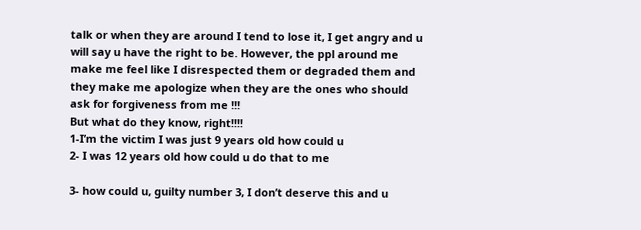talk or when they are around I tend to lose it, I get angry and u will say u have the right to be. However, the ppl around me make me feel like I disrespected them or degraded them and they make me apologize when they are the ones who should ask for forgiveness from me !!!
But what do they know, right!!!!
1-I’m the victim I was just 9 years old how could u
2- I was 12 years old how could u do that to me

3- how could u, guilty number 3, I don’t deserve this and u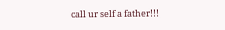call ur self a father!!!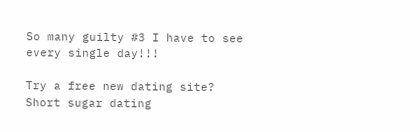So many guilty #3 I have to see every single day!!!

Try a free new dating site? Short sugar dating